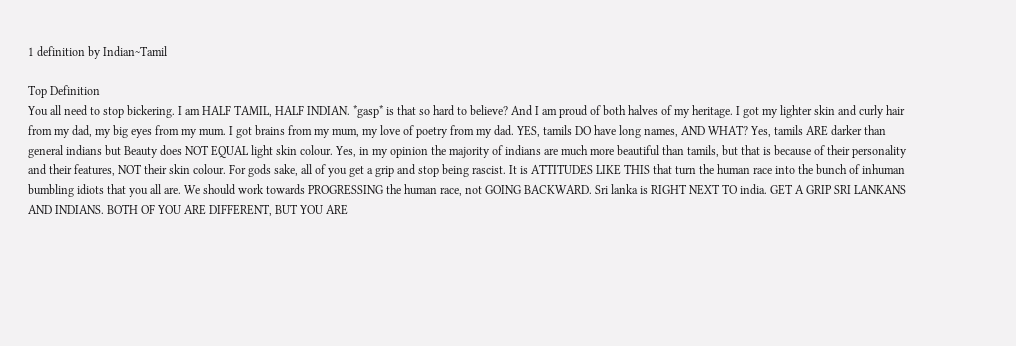1 definition by Indian~Tamil

Top Definition
You all need to stop bickering. I am HALF TAMIL, HALF INDIAN. *gasp* is that so hard to believe? And I am proud of both halves of my heritage. I got my lighter skin and curly hair from my dad, my big eyes from my mum. I got brains from my mum, my love of poetry from my dad. YES, tamils DO have long names, AND WHAT? Yes, tamils ARE darker than general indians but Beauty does NOT EQUAL light skin colour. Yes, in my opinion the majority of indians are much more beautiful than tamils, but that is because of their personality and their features, NOT their skin colour. For gods sake, all of you get a grip and stop being rascist. It is ATTITUDES LIKE THIS that turn the human race into the bunch of inhuman bumbling idiots that you all are. We should work towards PROGRESSING the human race, not GOING BACKWARD. Sri lanka is RIGHT NEXT TO india. GET A GRIP SRI LANKANS AND INDIANS. BOTH OF YOU ARE DIFFERENT, BUT YOU ARE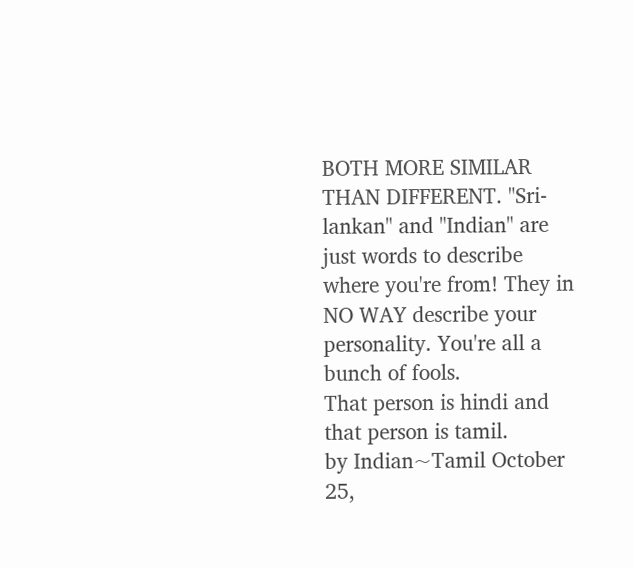BOTH MORE SIMILAR THAN DIFFERENT. "Sri-lankan" and "Indian" are just words to describe where you're from! They in NO WAY describe your personality. You're all a bunch of fools.
That person is hindi and that person is tamil.
by Indian~Tamil October 25,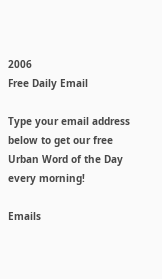2006
Free Daily Email

Type your email address below to get our free Urban Word of the Day every morning!

Emails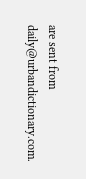are sent from daily@urbandictionary.com.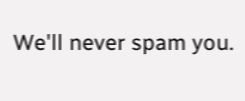We'll never spam you.